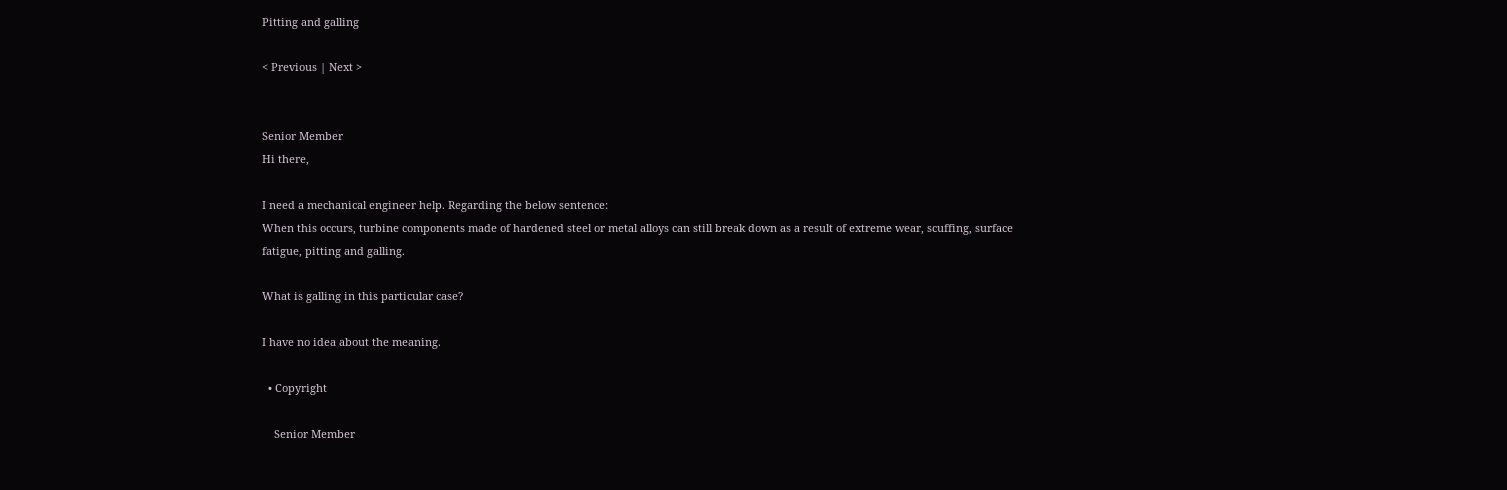Pitting and galling

< Previous | Next >


Senior Member
Hi there,

I need a mechanical engineer help. Regarding the below sentence:
When this occurs, turbine components made of hardened steel or metal alloys can still break down as a result of extreme wear, scuffing, surface fatigue, pitting and galling.

What is galling in this particular case?

I have no idea about the meaning.

  • Copyright

    Senior Member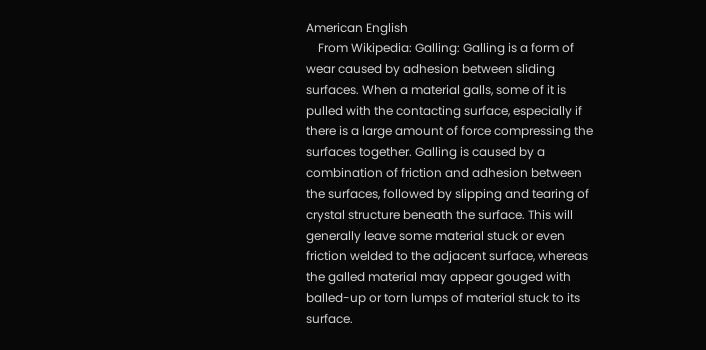American English
    From Wikipedia: Galling: Galling is a form of wear caused by adhesion between sliding surfaces. When a material galls, some of it is pulled with the contacting surface, especially if there is a large amount of force compressing the surfaces together. Galling is caused by a combination of friction and adhesion between the surfaces, followed by slipping and tearing of crystal structure beneath the surface. This will generally leave some material stuck or even friction welded to the adjacent surface, whereas the galled material may appear gouged with balled-up or torn lumps of material stuck to its surface.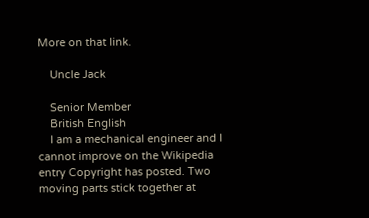More on that link.

    Uncle Jack

    Senior Member
    British English
    I am a mechanical engineer and I cannot improve on the Wikipedia entry Copyright has posted. Two moving parts stick together at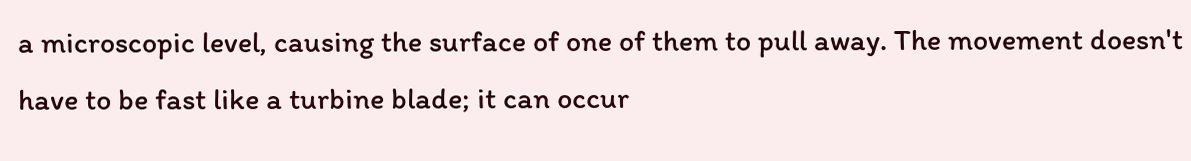a microscopic level, causing the surface of one of them to pull away. The movement doesn't have to be fast like a turbine blade; it can occur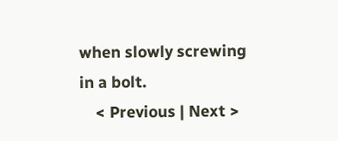when slowly screwing in a bolt.
    < Previous | Next >